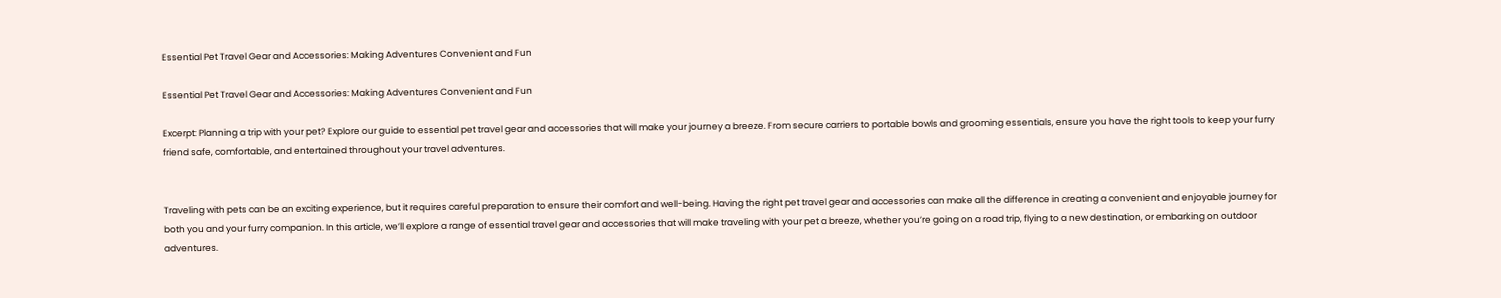Essential Pet Travel Gear and Accessories: Making Adventures Convenient and Fun

Essential Pet Travel Gear and Accessories: Making Adventures Convenient and Fun

Excerpt: Planning a trip with your pet? Explore our guide to essential pet travel gear and accessories that will make your journey a breeze. From secure carriers to portable bowls and grooming essentials, ensure you have the right tools to keep your furry friend safe, comfortable, and entertained throughout your travel adventures.


Traveling with pets can be an exciting experience, but it requires careful preparation to ensure their comfort and well-being. Having the right pet travel gear and accessories can make all the difference in creating a convenient and enjoyable journey for both you and your furry companion. In this article, we’ll explore a range of essential travel gear and accessories that will make traveling with your pet a breeze, whether you’re going on a road trip, flying to a new destination, or embarking on outdoor adventures.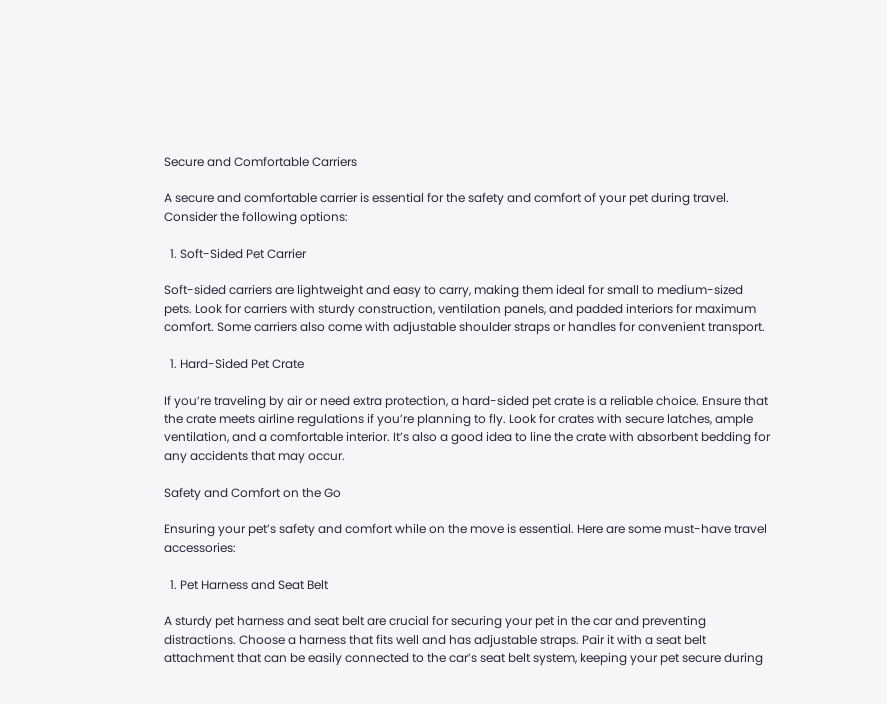Secure and Comfortable Carriers

A secure and comfortable carrier is essential for the safety and comfort of your pet during travel. Consider the following options:

  1. Soft-Sided Pet Carrier

Soft-sided carriers are lightweight and easy to carry, making them ideal for small to medium-sized pets. Look for carriers with sturdy construction, ventilation panels, and padded interiors for maximum comfort. Some carriers also come with adjustable shoulder straps or handles for convenient transport.

  1. Hard-Sided Pet Crate

If you’re traveling by air or need extra protection, a hard-sided pet crate is a reliable choice. Ensure that the crate meets airline regulations if you’re planning to fly. Look for crates with secure latches, ample ventilation, and a comfortable interior. It’s also a good idea to line the crate with absorbent bedding for any accidents that may occur.

Safety and Comfort on the Go

Ensuring your pet’s safety and comfort while on the move is essential. Here are some must-have travel accessories:

  1. Pet Harness and Seat Belt

A sturdy pet harness and seat belt are crucial for securing your pet in the car and preventing distractions. Choose a harness that fits well and has adjustable straps. Pair it with a seat belt attachment that can be easily connected to the car’s seat belt system, keeping your pet secure during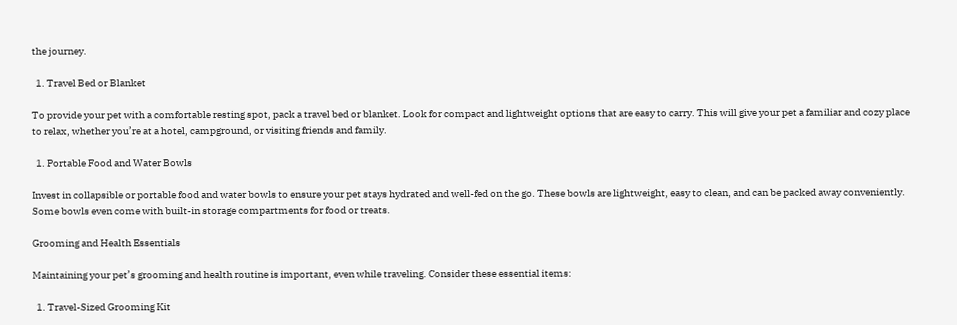the journey.

  1. Travel Bed or Blanket

To provide your pet with a comfortable resting spot, pack a travel bed or blanket. Look for compact and lightweight options that are easy to carry. This will give your pet a familiar and cozy place to relax, whether you’re at a hotel, campground, or visiting friends and family.

  1. Portable Food and Water Bowls

Invest in collapsible or portable food and water bowls to ensure your pet stays hydrated and well-fed on the go. These bowls are lightweight, easy to clean, and can be packed away conveniently. Some bowls even come with built-in storage compartments for food or treats.

Grooming and Health Essentials

Maintaining your pet’s grooming and health routine is important, even while traveling. Consider these essential items:

  1. Travel-Sized Grooming Kit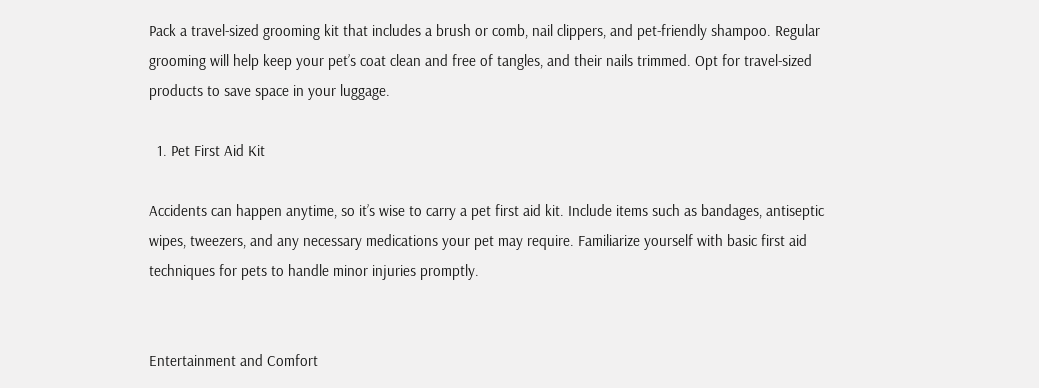Pack a travel-sized grooming kit that includes a brush or comb, nail clippers, and pet-friendly shampoo. Regular grooming will help keep your pet’s coat clean and free of tangles, and their nails trimmed. Opt for travel-sized products to save space in your luggage.

  1. Pet First Aid Kit

Accidents can happen anytime, so it’s wise to carry a pet first aid kit. Include items such as bandages, antiseptic wipes, tweezers, and any necessary medications your pet may require. Familiarize yourself with basic first aid techniques for pets to handle minor injuries promptly.


Entertainment and Comfort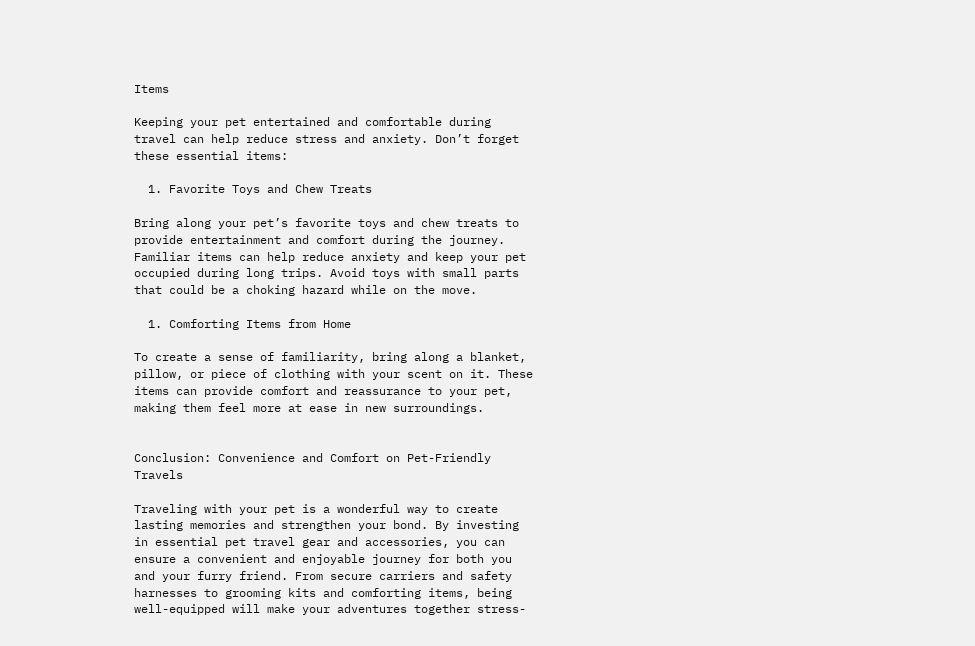Items

Keeping your pet entertained and comfortable during travel can help reduce stress and anxiety. Don’t forget these essential items:

  1. Favorite Toys and Chew Treats

Bring along your pet’s favorite toys and chew treats to provide entertainment and comfort during the journey. Familiar items can help reduce anxiety and keep your pet occupied during long trips. Avoid toys with small parts that could be a choking hazard while on the move.

  1. Comforting Items from Home

To create a sense of familiarity, bring along a blanket, pillow, or piece of clothing with your scent on it. These items can provide comfort and reassurance to your pet, making them feel more at ease in new surroundings.


Conclusion: Convenience and Comfort on Pet-Friendly Travels

Traveling with your pet is a wonderful way to create lasting memories and strengthen your bond. By investing in essential pet travel gear and accessories, you can ensure a convenient and enjoyable journey for both you and your furry friend. From secure carriers and safety harnesses to grooming kits and comforting items, being well-equipped will make your adventures together stress-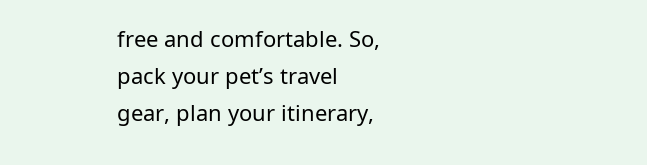free and comfortable. So, pack your pet’s travel gear, plan your itinerary,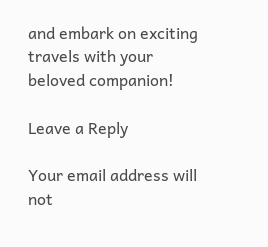and embark on exciting travels with your beloved companion!

Leave a Reply

Your email address will not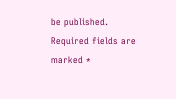be published. Required fields are marked *